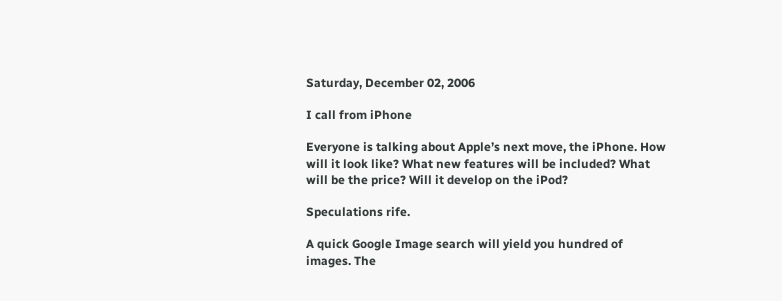Saturday, December 02, 2006

I call from iPhone

Everyone is talking about Apple’s next move, the iPhone. How will it look like? What new features will be included? What will be the price? Will it develop on the iPod?

Speculations rife.

A quick Google Image search will yield you hundred of images. The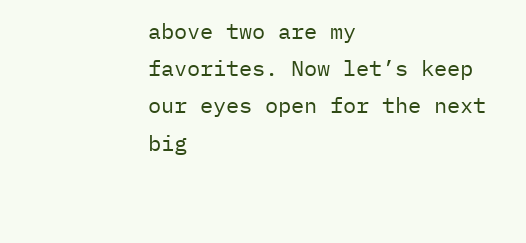above two are my favorites. Now let’s keep our eyes open for the next big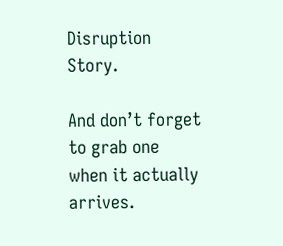Disruption Story.

And don’t forget to grab one when it actually arrives.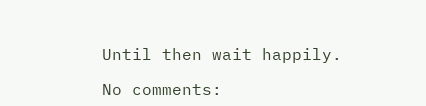Until then wait happily.

No comments: